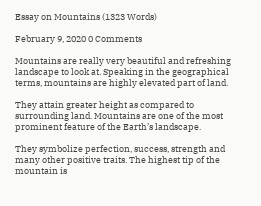Essay on Mountains (1323 Words)

February 9, 2020 0 Comments

Mountains are really very beautiful and refreshing landscape to look at. Speaking in the geographical terms, mountains are highly elevated part of land.

They attain greater height as compared to surrounding land. Mountains are one of the most prominent feature of the Earth’s landscape.

They symbolize perfection, success, strength and many other positive traits. The highest tip of the mountain is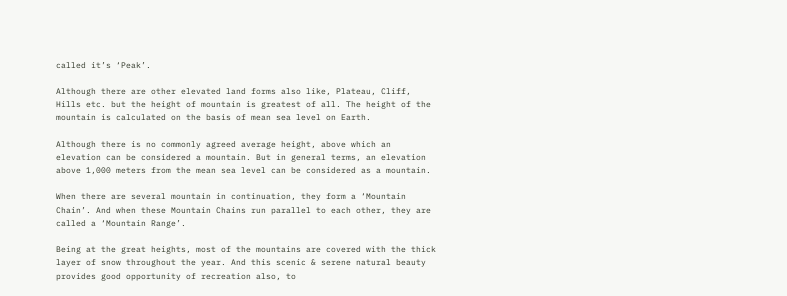called it’s ‘Peak’.

Although there are other elevated land forms also like, Plateau, Cliff, Hills etc. but the height of mountain is greatest of all. The height of the mountain is calculated on the basis of mean sea level on Earth.

Although there is no commonly agreed average height, above which an elevation can be considered a mountain. But in general terms, an elevation above 1,000 meters from the mean sea level can be considered as a mountain.

When there are several mountain in continuation, they form a ‘Mountain Chain’. And when these Mountain Chains run parallel to each other, they are called a ‘Mountain Range’.

Being at the great heights, most of the mountains are covered with the thick layer of snow throughout the year. And this scenic & serene natural beauty provides good opportunity of recreation also, to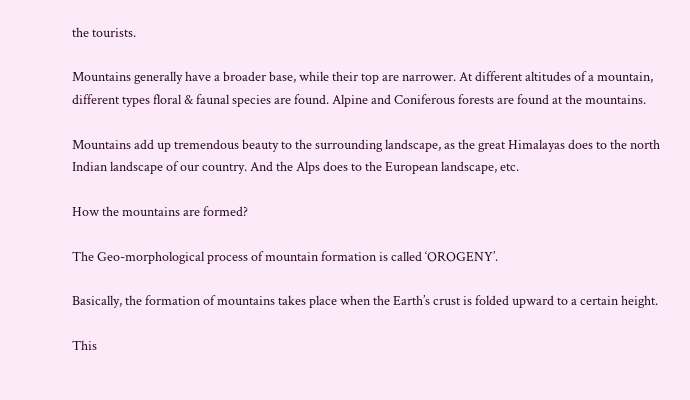the tourists.

Mountains generally have a broader base, while their top are narrower. At different altitudes of a mountain, different types floral & faunal species are found. Alpine and Coniferous forests are found at the mountains.

Mountains add up tremendous beauty to the surrounding landscape, as the great Himalayas does to the north Indian landscape of our country. And the Alps does to the European landscape, etc.

How the mountains are formed?

The Geo-morphological process of mountain formation is called ‘OROGENY’.

Basically, the formation of mountains takes place when the Earth’s crust is folded upward to a certain height.

This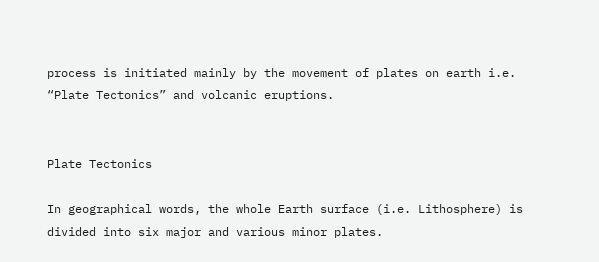process is initiated mainly by the movement of plates on earth i.e. “Plate Tectonics” and volcanic eruptions.


Plate Tectonics

In geographical words, the whole Earth surface (i.e. Lithosphere) is divided into six major and various minor plates.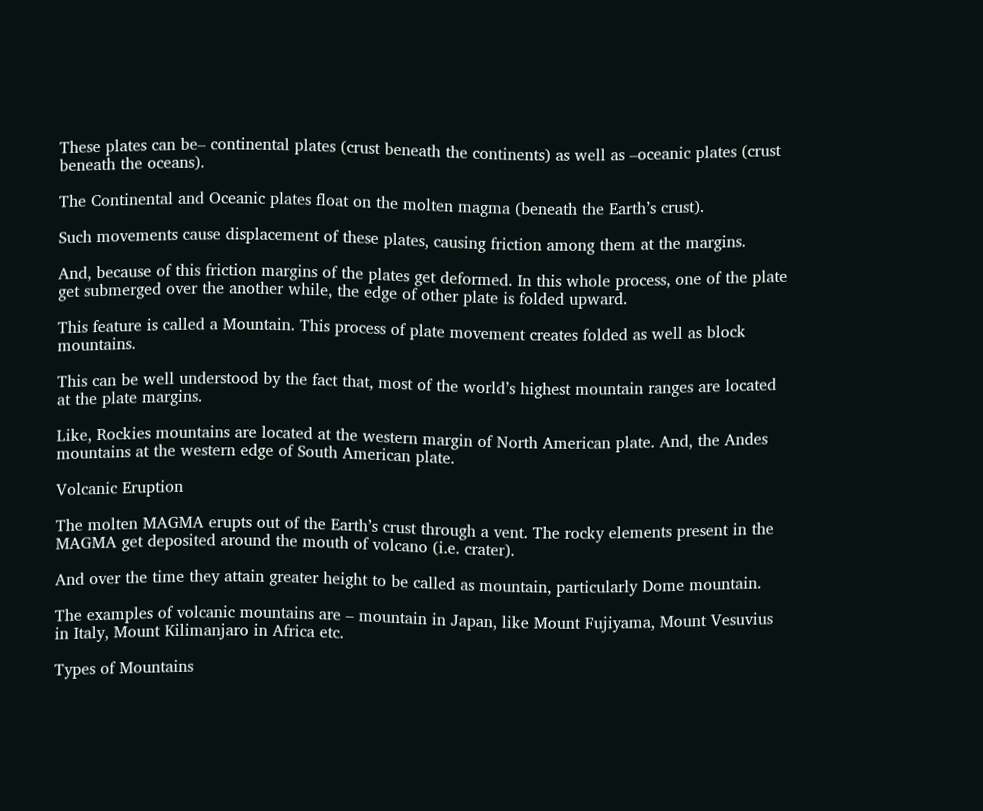These plates can be– continental plates (crust beneath the continents) as well as –oceanic plates (crust beneath the oceans).

The Continental and Oceanic plates float on the molten magma (beneath the Earth’s crust).

Such movements cause displacement of these plates, causing friction among them at the margins.

And, because of this friction margins of the plates get deformed. In this whole process, one of the plate get submerged over the another while, the edge of other plate is folded upward.

This feature is called a Mountain. This process of plate movement creates folded as well as block mountains.

This can be well understood by the fact that, most of the world’s highest mountain ranges are located at the plate margins.

Like, Rockies mountains are located at the western margin of North American plate. And, the Andes mountains at the western edge of South American plate.

Volcanic Eruption

The molten MAGMA erupts out of the Earth’s crust through a vent. The rocky elements present in the MAGMA get deposited around the mouth of volcano (i.e. crater).

And over the time they attain greater height to be called as mountain, particularly Dome mountain.

The examples of volcanic mountains are – mountain in Japan, like Mount Fujiyama, Mount Vesuvius in Italy, Mount Kilimanjaro in Africa etc.

Types of Mountains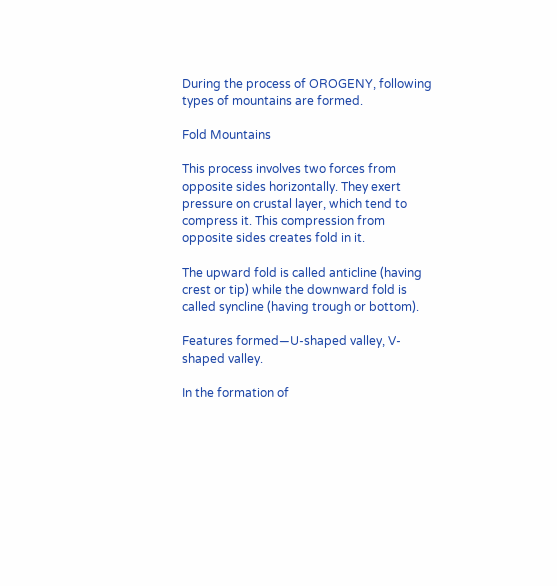During the process of OROGENY, following types of mountains are formed.

Fold Mountains

This process involves two forces from opposite sides horizontally. They exert pressure on crustal layer, which tend to compress it. This compression from opposite sides creates fold in it.

The upward fold is called anticline (having crest or tip) while the downward fold is called syncline (having trough or bottom).

Features formed—U-shaped valley, V-shaped valley.

In the formation of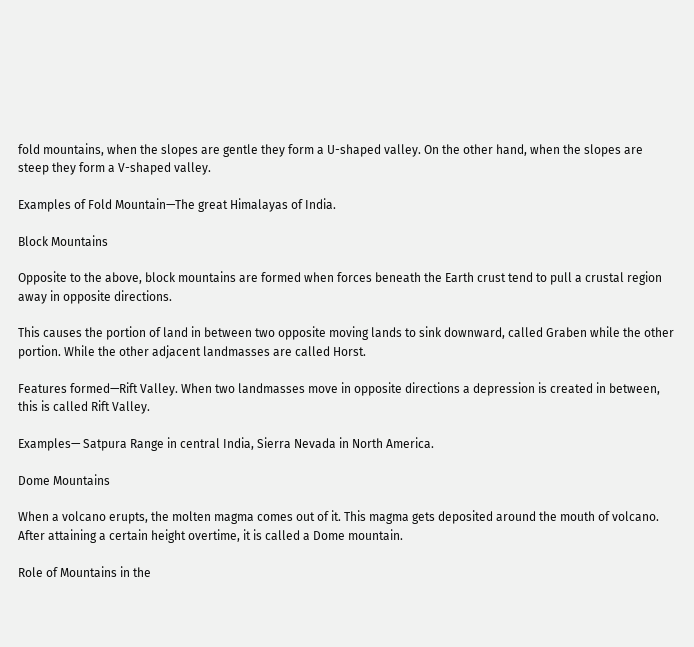fold mountains, when the slopes are gentle they form a U-shaped valley. On the other hand, when the slopes are steep they form a V-shaped valley.

Examples of Fold Mountain—The great Himalayas of India.

Block Mountains

Opposite to the above, block mountains are formed when forces beneath the Earth crust tend to pull a crustal region away in opposite directions.

This causes the portion of land in between two opposite moving lands to sink downward, called Graben while the other portion. While the other adjacent landmasses are called Horst.

Features formed—Rift Valley. When two landmasses move in opposite directions a depression is created in between, this is called Rift Valley.

Examples— Satpura Range in central India, Sierra Nevada in North America.

Dome Mountains

When a volcano erupts, the molten magma comes out of it. This magma gets deposited around the mouth of volcano. After attaining a certain height overtime, it is called a Dome mountain.

Role of Mountains in the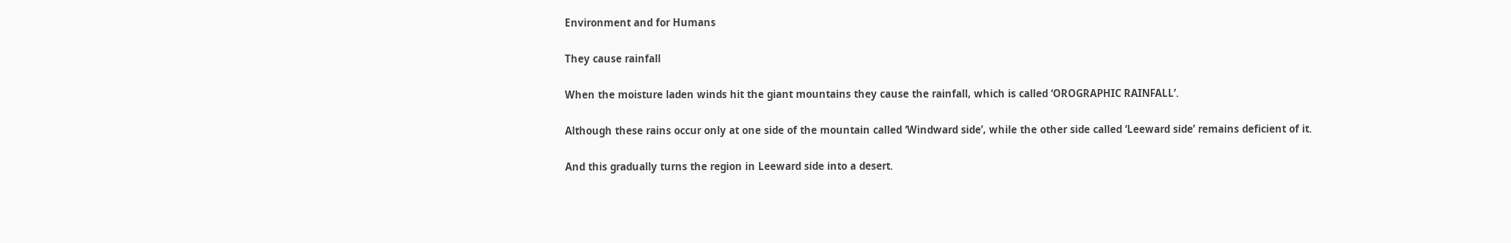Environment and for Humans

They cause rainfall

When the moisture laden winds hit the giant mountains they cause the rainfall, which is called ‘OROGRAPHIC RAINFALL’.

Although these rains occur only at one side of the mountain called ‘Windward side’, while the other side called ‘Leeward side’ remains deficient of it.

And this gradually turns the region in Leeward side into a desert.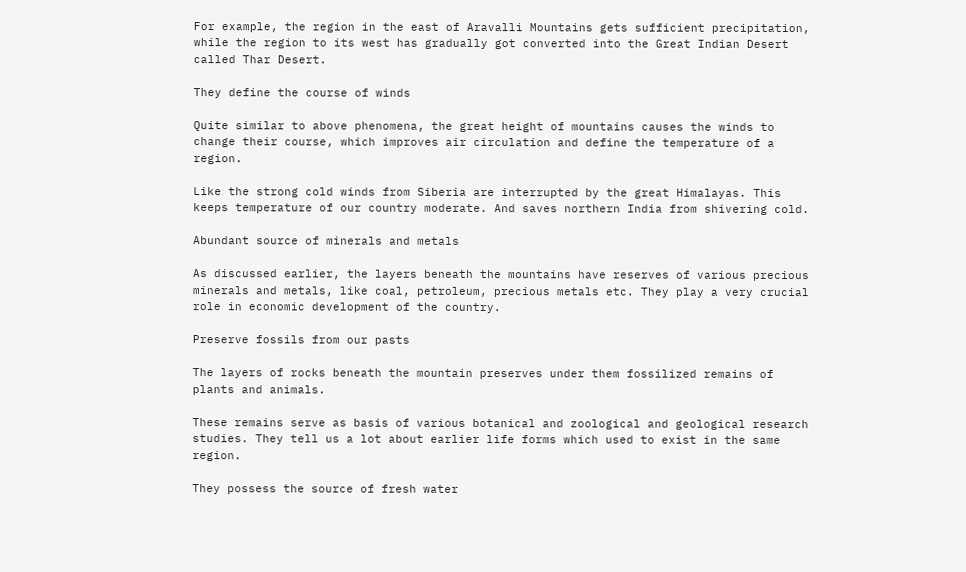For example, the region in the east of Aravalli Mountains gets sufficient precipitation, while the region to its west has gradually got converted into the Great Indian Desert called Thar Desert.

They define the course of winds

Quite similar to above phenomena, the great height of mountains causes the winds to change their course, which improves air circulation and define the temperature of a region.

Like the strong cold winds from Siberia are interrupted by the great Himalayas. This keeps temperature of our country moderate. And saves northern India from shivering cold.

Abundant source of minerals and metals

As discussed earlier, the layers beneath the mountains have reserves of various precious minerals and metals, like coal, petroleum, precious metals etc. They play a very crucial role in economic development of the country.

Preserve fossils from our pasts

The layers of rocks beneath the mountain preserves under them fossilized remains of plants and animals.

These remains serve as basis of various botanical and zoological and geological research studies. They tell us a lot about earlier life forms which used to exist in the same region.

They possess the source of fresh water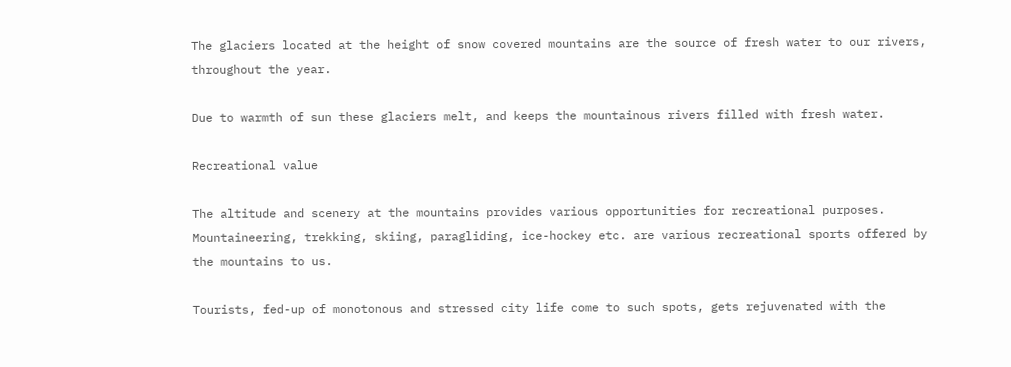The glaciers located at the height of snow covered mountains are the source of fresh water to our rivers, throughout the year.

Due to warmth of sun these glaciers melt, and keeps the mountainous rivers filled with fresh water.

Recreational value

The altitude and scenery at the mountains provides various opportunities for recreational purposes. Mountaineering, trekking, skiing, paragliding, ice-hockey etc. are various recreational sports offered by the mountains to us.

Tourists, fed-up of monotonous and stressed city life come to such spots, gets rejuvenated with the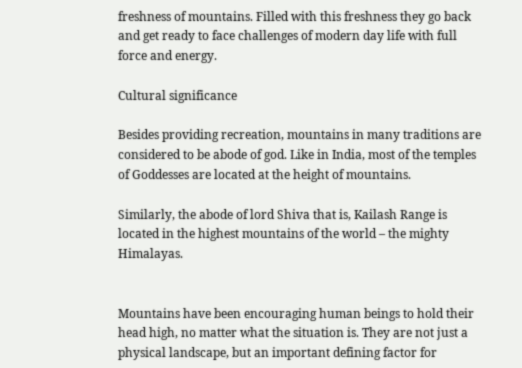freshness of mountains. Filled with this freshness they go back and get ready to face challenges of modern day life with full force and energy.

Cultural significance

Besides providing recreation, mountains in many traditions are considered to be abode of god. Like in India, most of the temples of Goddesses are located at the height of mountains.

Similarly, the abode of lord Shiva that is, Kailash Range is located in the highest mountains of the world – the mighty Himalayas.


Mountains have been encouraging human beings to hold their head high, no matter what the situation is. They are not just a physical landscape, but an important defining factor for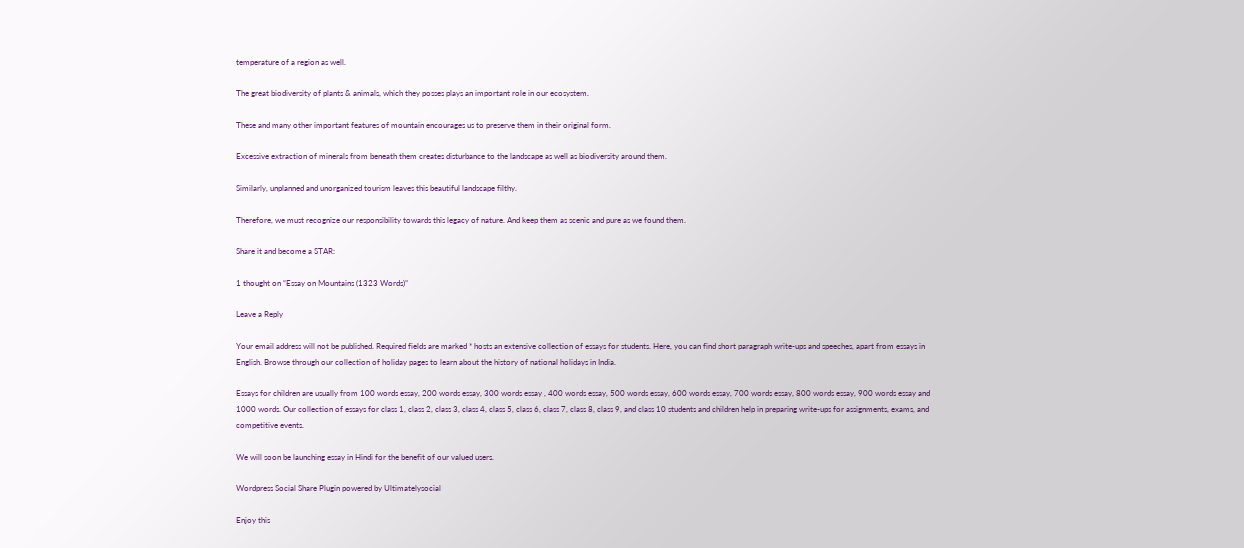temperature of a region as well.

The great biodiversity of plants & animals, which they posses plays an important role in our ecosystem.

These and many other important features of mountain encourages us to preserve them in their original form.

Excessive extraction of minerals from beneath them creates disturbance to the landscape as well as biodiversity around them.

Similarly, unplanned and unorganized tourism leaves this beautiful landscape filthy.

Therefore, we must recognize our responsibility towards this legacy of nature. And keep them as scenic and pure as we found them.

Share it and become a STAR:

1 thought on “Essay on Mountains (1323 Words)”

Leave a Reply

Your email address will not be published. Required fields are marked * hosts an extensive collection of essays for students. Here, you can find short paragraph write-ups and speeches, apart from essays in English. Browse through our collection of holiday pages to learn about the history of national holidays in India.

Essays for children are usually from 100 words essay, 200 words essay, 300 words essay , 400 words essay, 500 words essay, 600 words essay, 700 words essay, 800 words essay, 900 words essay and 1000 words. Our collection of essays for class 1, class 2, class 3, class 4, class 5, class 6, class 7, class 8, class 9, and class 10 students and children help in preparing write-ups for assignments, exams, and competitive events.

We will soon be launching essay in Hindi for the benefit of our valued users.

Wordpress Social Share Plugin powered by Ultimatelysocial

Enjoy this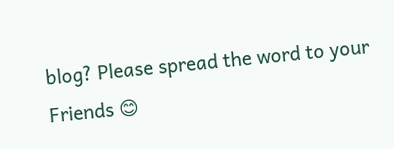blog? Please spread the word to your Friends 😊